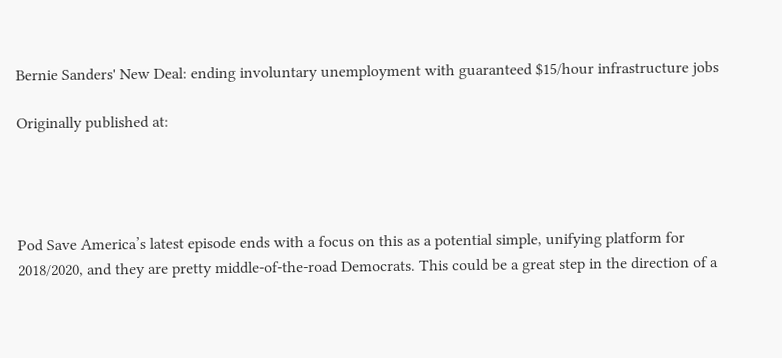Bernie Sanders' New Deal: ending involuntary unemployment with guaranteed $15/hour infrastructure jobs

Originally published at:




Pod Save America’s latest episode ends with a focus on this as a potential simple, unifying platform for 2018/2020, and they are pretty middle-of-the-road Democrats. This could be a great step in the direction of a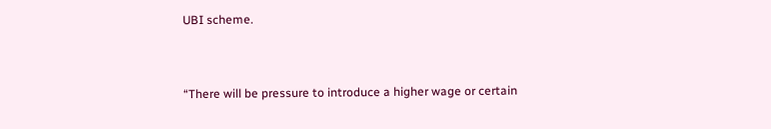UBI scheme.


“There will be pressure to introduce a higher wage or certain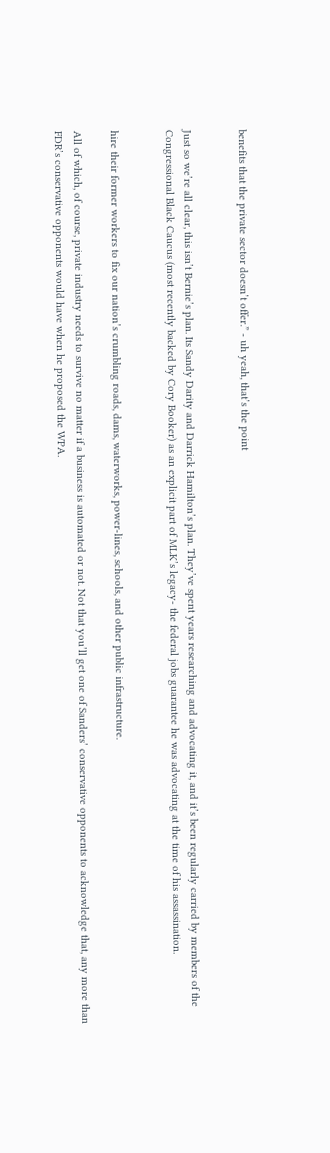benefits that the private sector doesn’t offer.” - uh yeah, that’s the point


Just so we’re all clear, this isn’t Bernie’s plan. Its Sandy Darity and Darrick Hamilton’s plan. They’ve spent years researching and advocating it, and it’s been regularly carried by members of the Congressional Black Caucus (most recently backed by Cory Booker) as an explicit part of MLK’s legacy- the federal jobs guarantee he was advocating at the time of his assassination.


hire their former workers to fix our nation’s crumbling roads, dams, waterworks, power-lines, schools, and other public infrastructure.

All of which, of course, private industry needs to survive no matter if a business is automated or not. Not that you’ll get one of Sanders’ conservative opponents to acknowledge that, any more than FDR’s conservative opponents would have when he proposed the WPA.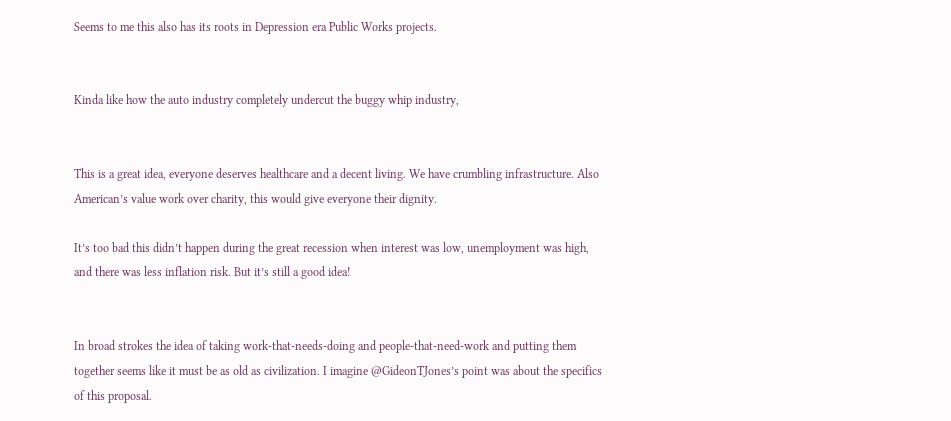Seems to me this also has its roots in Depression era Public Works projects.


Kinda like how the auto industry completely undercut the buggy whip industry,


This is a great idea, everyone deserves healthcare and a decent living. We have crumbling infrastructure. Also American’s value work over charity, this would give everyone their dignity.

It’s too bad this didn’t happen during the great recession when interest was low, unemployment was high, and there was less inflation risk. But it’s still a good idea!


In broad strokes the idea of taking work-that-needs-doing and people-that-need-work and putting them together seems like it must be as old as civilization. I imagine @GideonTJones’s point was about the specifics of this proposal.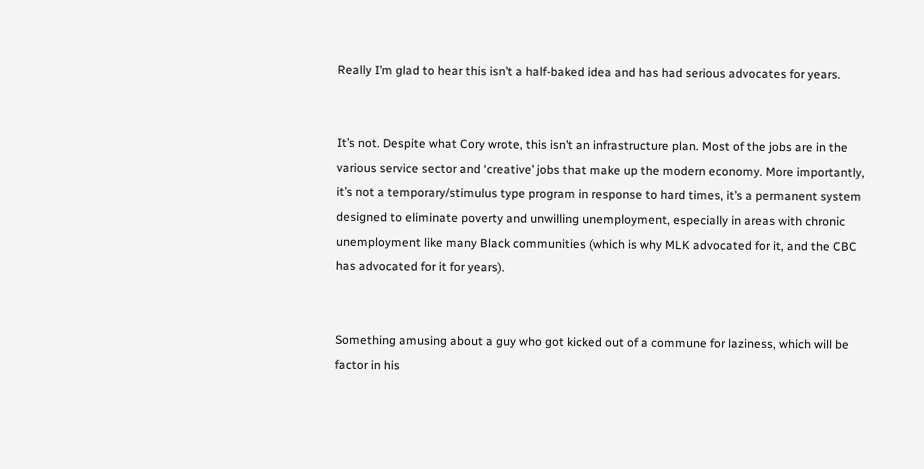Really I’m glad to hear this isn’t a half-baked idea and has had serious advocates for years.


It’s not. Despite what Cory wrote, this isn’t an infrastructure plan. Most of the jobs are in the various service sector and ‘creative’ jobs that make up the modern economy. More importantly, it’s not a temporary/stimulus type program in response to hard times, it’s a permanent system designed to eliminate poverty and unwilling unemployment, especially in areas with chronic unemployment like many Black communities (which is why MLK advocated for it, and the CBC has advocated for it for years).


Something amusing about a guy who got kicked out of a commune for laziness, which will be factor in his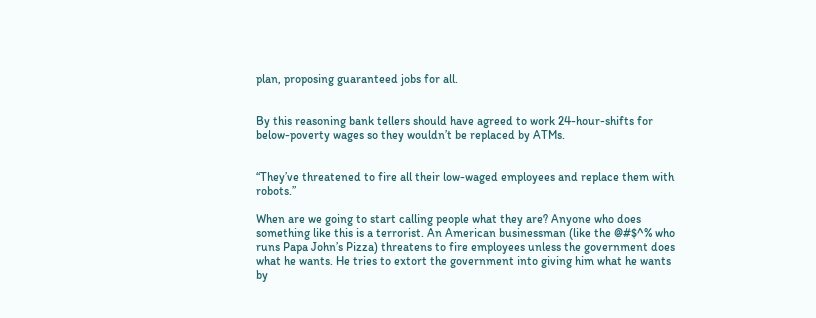plan, proposing guaranteed jobs for all.


By this reasoning bank tellers should have agreed to work 24-hour-shifts for below-poverty wages so they wouldn’t be replaced by ATMs.


“They’ve threatened to fire all their low-waged employees and replace them with robots.”

When are we going to start calling people what they are? Anyone who does something like this is a terrorist. An American businessman (like the @#$^% who runs Papa John’s Pizza) threatens to fire employees unless the government does what he wants. He tries to extort the government into giving him what he wants by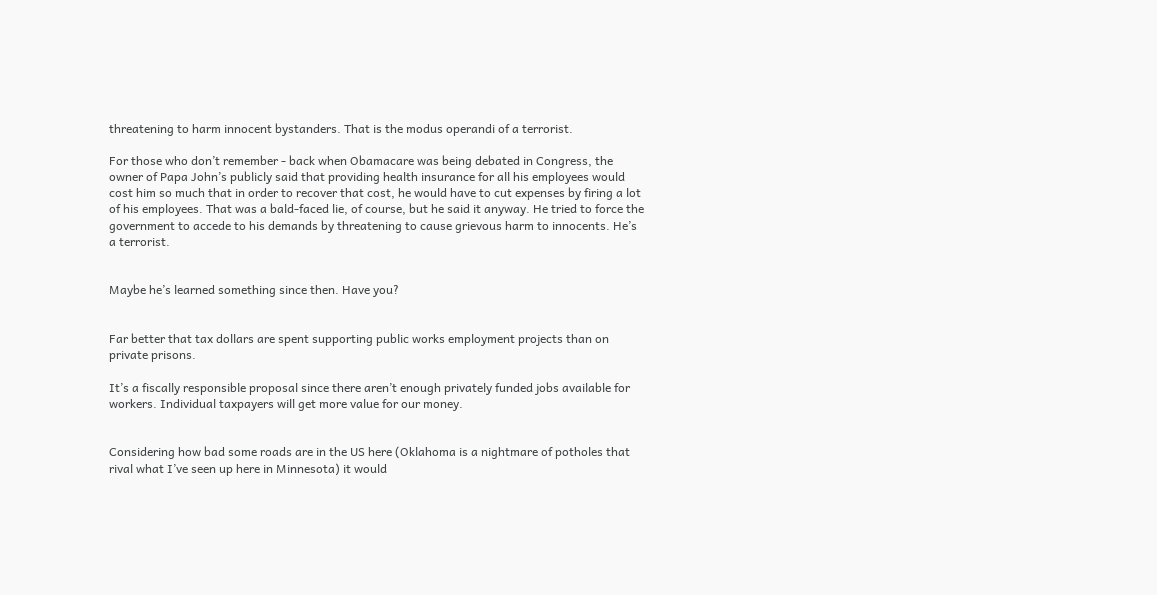threatening to harm innocent bystanders. That is the modus operandi of a terrorist.

For those who don’t remember - back when Obamacare was being debated in Congress, the owner of Papa John’s publicly said that providing health insurance for all his employees would cost him so much that in order to recover that cost, he would have to cut expenses by firing a lot of his employees. That was a bald-faced lie, of course, but he said it anyway. He tried to force the government to accede to his demands by threatening to cause grievous harm to innocents. He’s a terrorist.


Maybe he’s learned something since then. Have you?


Far better that tax dollars are spent supporting public works employment projects than on private prisons.

It’s a fiscally responsible proposal since there aren’t enough privately funded jobs available for workers. Individual taxpayers will get more value for our money.


Considering how bad some roads are in the US here (Oklahoma is a nightmare of potholes that rival what I’ve seen up here in Minnesota) it would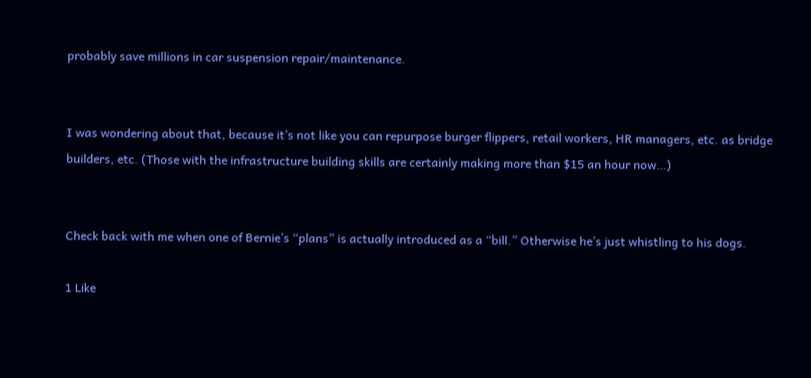probably save millions in car suspension repair/maintenance.


I was wondering about that, because it’s not like you can repurpose burger flippers, retail workers, HR managers, etc. as bridge builders, etc. (Those with the infrastructure building skills are certainly making more than $15 an hour now…)


Check back with me when one of Bernie’s “plans” is actually introduced as a “bill.” Otherwise he’s just whistling to his dogs.

1 Like